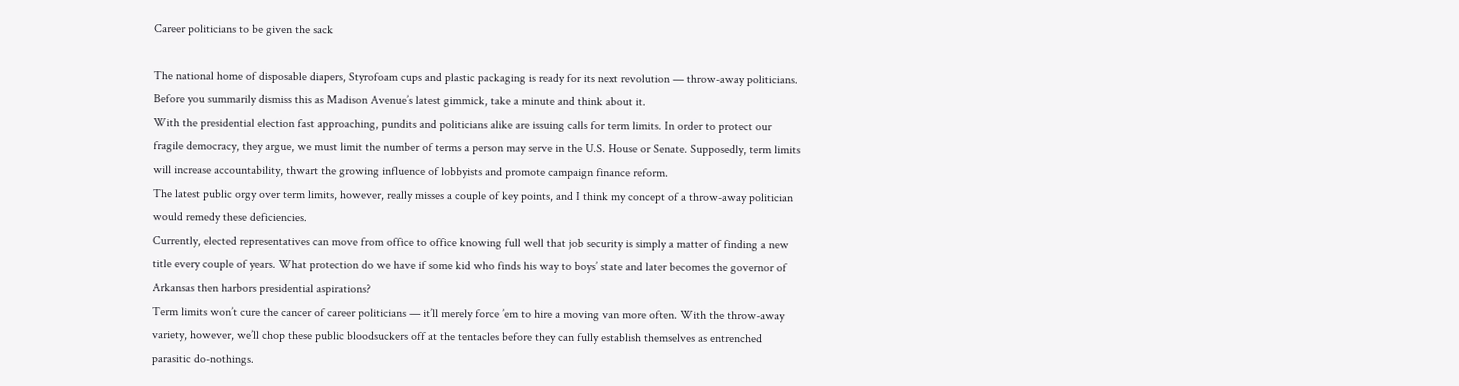Career politicians to be given the sack

The national home of disposable diapers, Styrofoam cups and plastic packaging is ready for its next revolution — throw-away politicians. Before you summarily dismiss this as Madison Avenue’s latest gimmick, take a minute and think about it.
With the presidential election fast approaching, pundits and politicians alike are issuing calls for term limits. In order to protect our fragile democracy, they argue, we must limit the number of terms a person may serve in the U.S. House or Senate. Supposedly, term limits will increase accountability, thwart the growing influence of lobbyists and promote campaign finance reform.
The latest public orgy over term limits, however, really misses a couple of key points, and I think my concept of a throw-away politician would remedy these deficiencies.
Currently, elected representatives can move from office to office knowing full well that job security is simply a matter of finding a new title every couple of years. What protection do we have if some kid who finds his way to boys’ state and later becomes the governor of Arkansas then harbors presidential aspirations?
Term limits won’t cure the cancer of career politicians — it’ll merely force ’em to hire a moving van more often. With the throw-away variety, however, we’ll chop these public bloodsuckers off at the tentacles before they can fully establish themselves as entrenched parasitic do-nothings.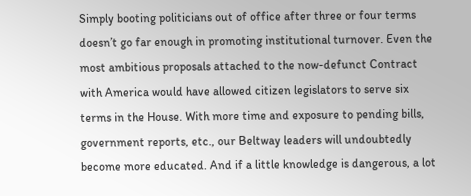Simply booting politicians out of office after three or four terms doesn’t go far enough in promoting institutional turnover. Even the most ambitious proposals attached to the now-defunct Contract with America would have allowed citizen legislators to serve six terms in the House. With more time and exposure to pending bills, government reports, etc., our Beltway leaders will undoubtedly become more educated. And if a little knowledge is dangerous, a lot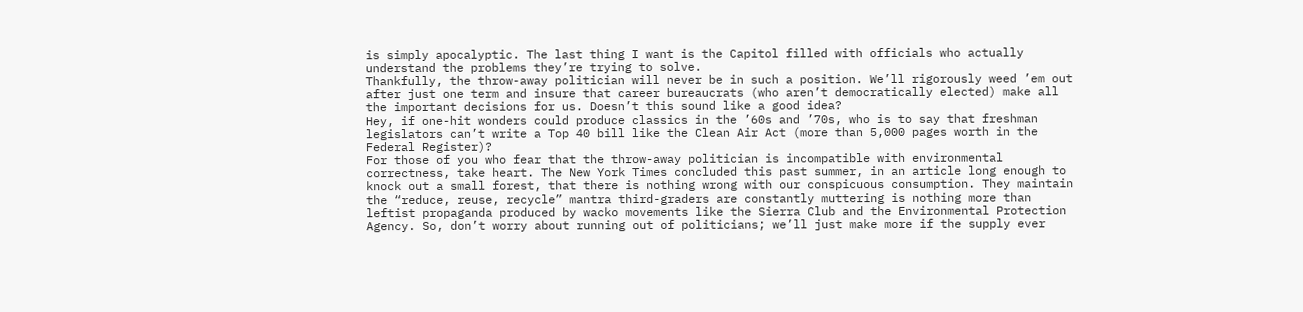is simply apocalyptic. The last thing I want is the Capitol filled with officials who actually understand the problems they’re trying to solve.
Thankfully, the throw-away politician will never be in such a position. We’ll rigorously weed ’em out after just one term and insure that career bureaucrats (who aren’t democratically elected) make all the important decisions for us. Doesn’t this sound like a good idea?
Hey, if one-hit wonders could produce classics in the ’60s and ’70s, who is to say that freshman legislators can’t write a Top 40 bill like the Clean Air Act (more than 5,000 pages worth in the Federal Register)?
For those of you who fear that the throw-away politician is incompatible with environmental correctness, take heart. The New York Times concluded this past summer, in an article long enough to knock out a small forest, that there is nothing wrong with our conspicuous consumption. They maintain the “reduce, reuse, recycle” mantra third-graders are constantly muttering is nothing more than leftist propaganda produced by wacko movements like the Sierra Club and the Environmental Protection Agency. So, don’t worry about running out of politicians; we’ll just make more if the supply ever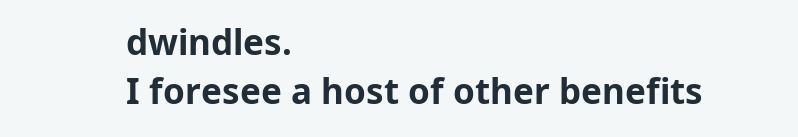dwindles.
I foresee a host of other benefits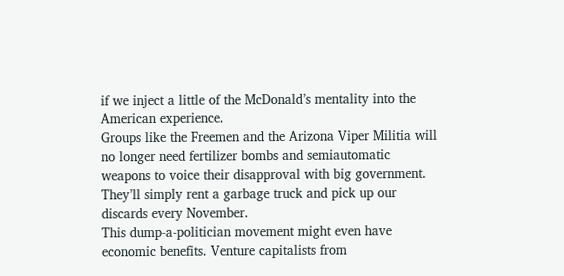if we inject a little of the McDonald’s mentality into the American experience.
Groups like the Freemen and the Arizona Viper Militia will no longer need fertilizer bombs and semiautomatic weapons to voice their disapproval with big government. They’ll simply rent a garbage truck and pick up our discards every November.
This dump-a-politician movement might even have economic benefits. Venture capitalists from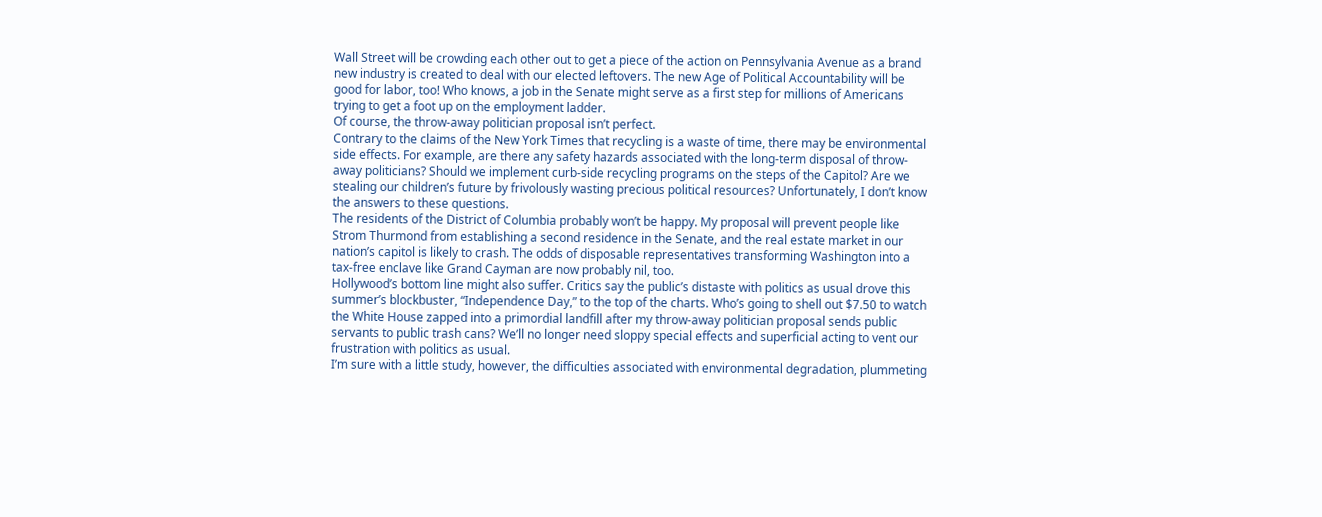Wall Street will be crowding each other out to get a piece of the action on Pennsylvania Avenue as a brand new industry is created to deal with our elected leftovers. The new Age of Political Accountability will be good for labor, too! Who knows, a job in the Senate might serve as a first step for millions of Americans trying to get a foot up on the employment ladder.
Of course, the throw-away politician proposal isn’t perfect.
Contrary to the claims of the New York Times that recycling is a waste of time, there may be environmental side effects. For example, are there any safety hazards associated with the long-term disposal of throw-away politicians? Should we implement curb-side recycling programs on the steps of the Capitol? Are we stealing our children’s future by frivolously wasting precious political resources? Unfortunately, I don’t know the answers to these questions.
The residents of the District of Columbia probably won’t be happy. My proposal will prevent people like Strom Thurmond from establishing a second residence in the Senate, and the real estate market in our nation’s capitol is likely to crash. The odds of disposable representatives transforming Washington into a tax-free enclave like Grand Cayman are now probably nil, too.
Hollywood’s bottom line might also suffer. Critics say the public’s distaste with politics as usual drove this summer’s blockbuster, “Independence Day,” to the top of the charts. Who’s going to shell out $7.50 to watch the White House zapped into a primordial landfill after my throw-away politician proposal sends public servants to public trash cans? We’ll no longer need sloppy special effects and superficial acting to vent our frustration with politics as usual.
I’m sure with a little study, however, the difficulties associated with environmental degradation, plummeting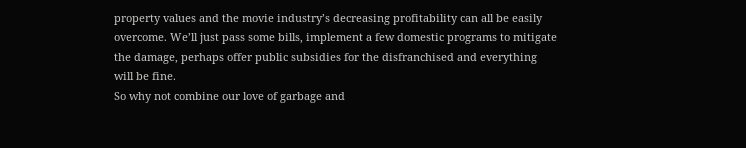property values and the movie industry’s decreasing profitability can all be easily overcome. We’ll just pass some bills, implement a few domestic programs to mitigate the damage, perhaps offer public subsidies for the disfranchised and everything will be fine.
So why not combine our love of garbage and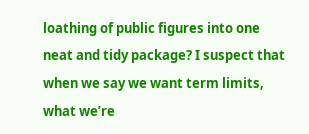loathing of public figures into one neat and tidy package? I suspect that when we say we want term limits, what we’re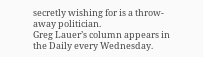secretly wishing for is a throw-away politician.
Greg Lauer’s column appears in the Daily every Wednesday.